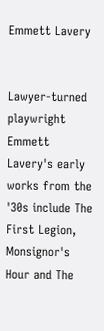Emmett Lavery


Lawyer-turned playwright Emmett Lavery's early works from the '30s include The First Legion, Monsignor's Hour and The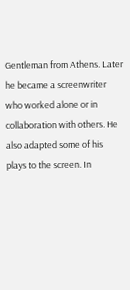Gentleman from Athens. Later he became a screenwriter who worked alone or in collaboration with others. He also adapted some of his plays to the screen. In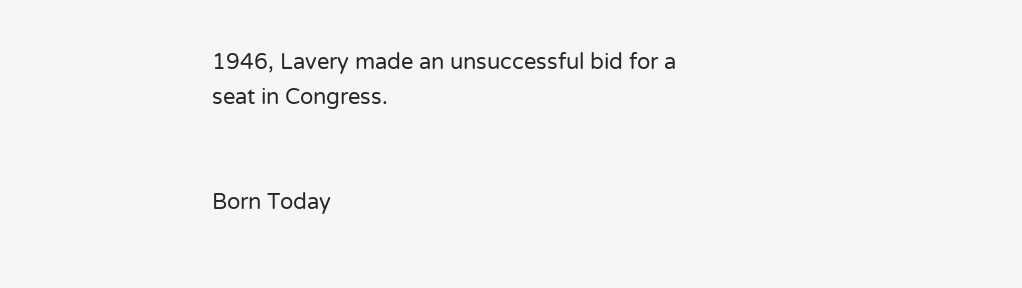1946, Lavery made an unsuccessful bid for a seat in Congress.


Born Today